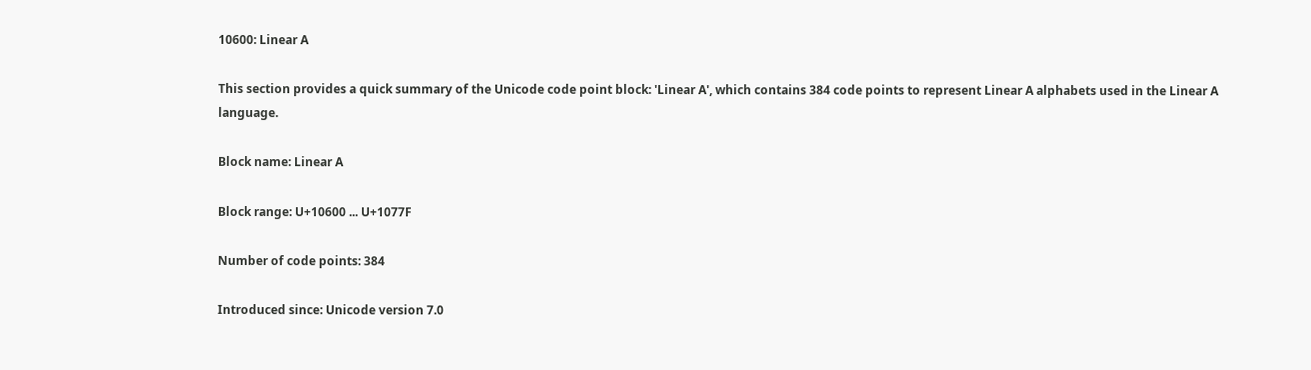10600: Linear A

This section provides a quick summary of the Unicode code point block: 'Linear A', which contains 384 code points to represent Linear A alphabets used in the Linear A language.

Block name: Linear A

Block range: U+10600 ... U+1077F

Number of code points: 384

Introduced since: Unicode version 7.0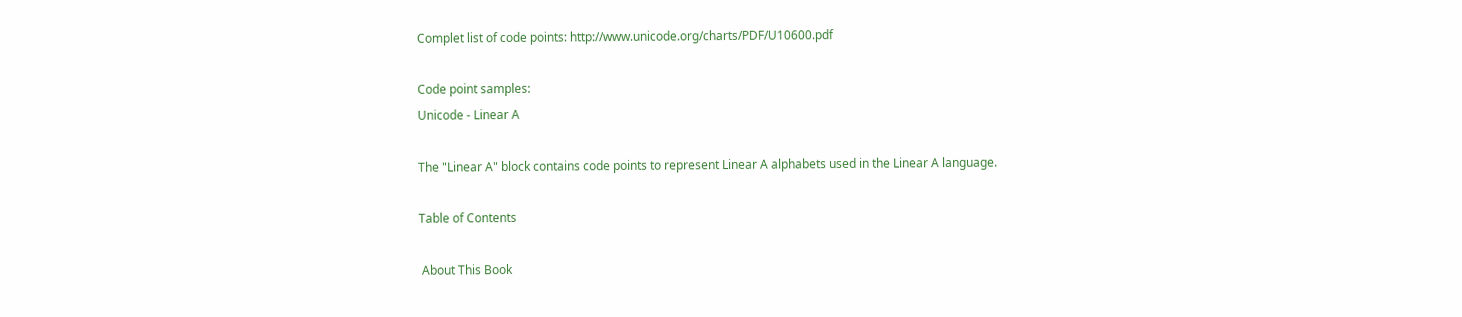Complet list of code points: http://www.unicode.org/charts/PDF/U10600.pdf

Code point samples:
Unicode - Linear A

The "Linear A" block contains code points to represent Linear A alphabets used in the Linear A language.

Table of Contents

 About This Book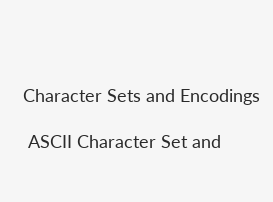Character Sets and Encodings

 ASCII Character Set and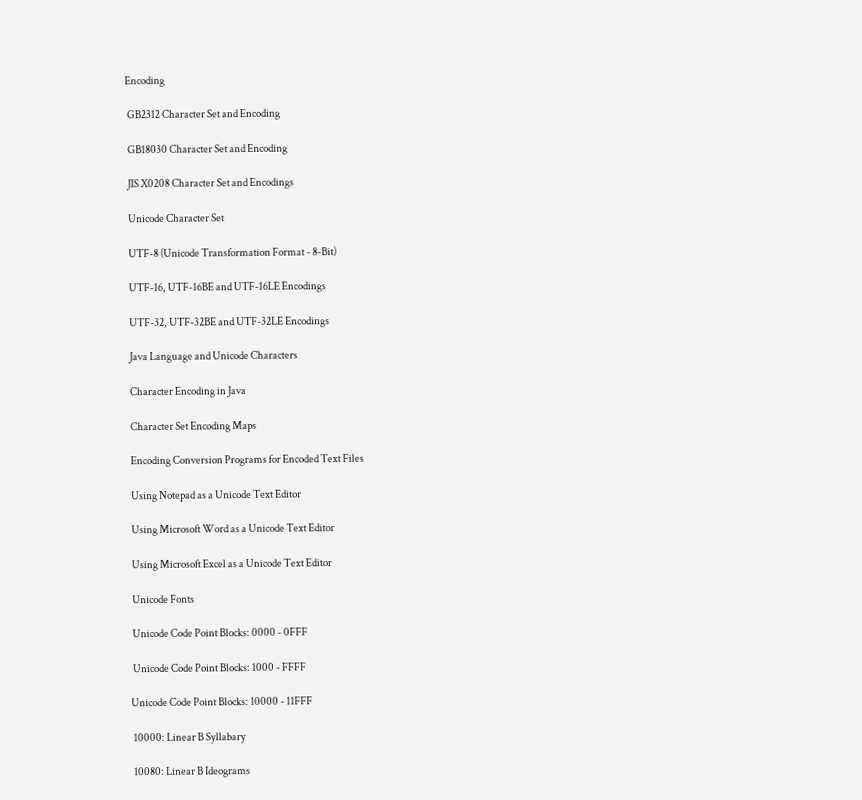Encoding

 GB2312 Character Set and Encoding

 GB18030 Character Set and Encoding

 JIS X0208 Character Set and Encodings

 Unicode Character Set

 UTF-8 (Unicode Transformation Format - 8-Bit)

 UTF-16, UTF-16BE and UTF-16LE Encodings

 UTF-32, UTF-32BE and UTF-32LE Encodings

 Java Language and Unicode Characters

 Character Encoding in Java

 Character Set Encoding Maps

 Encoding Conversion Programs for Encoded Text Files

 Using Notepad as a Unicode Text Editor

 Using Microsoft Word as a Unicode Text Editor

 Using Microsoft Excel as a Unicode Text Editor

 Unicode Fonts

 Unicode Code Point Blocks: 0000 - 0FFF

 Unicode Code Point Blocks: 1000 - FFFF

Unicode Code Point Blocks: 10000 - 11FFF

 10000: Linear B Syllabary

 10080: Linear B Ideograms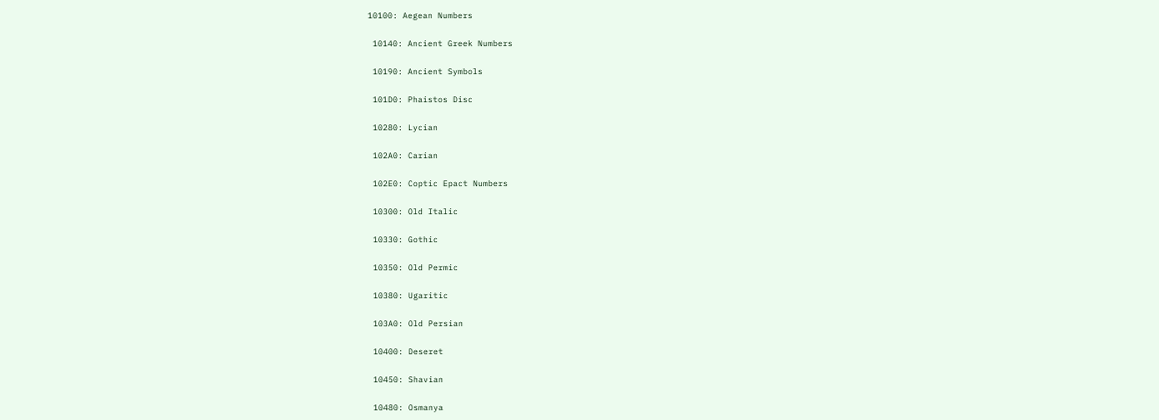10100: Aegean Numbers

 10140: Ancient Greek Numbers

 10190: Ancient Symbols

 101D0: Phaistos Disc

 10280: Lycian

 102A0: Carian

 102E0: Coptic Epact Numbers

 10300: Old Italic

 10330: Gothic

 10350: Old Permic

 10380: Ugaritic

 103A0: Old Persian

 10400: Deseret

 10450: Shavian

 10480: Osmanya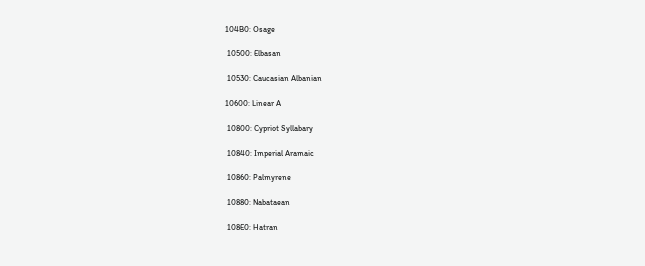104B0: Osage

 10500: Elbasan

 10530: Caucasian Albanian

10600: Linear A

 10800: Cypriot Syllabary

 10840: Imperial Aramaic

 10860: Palmyrene

 10880: Nabataean

 108E0: Hatran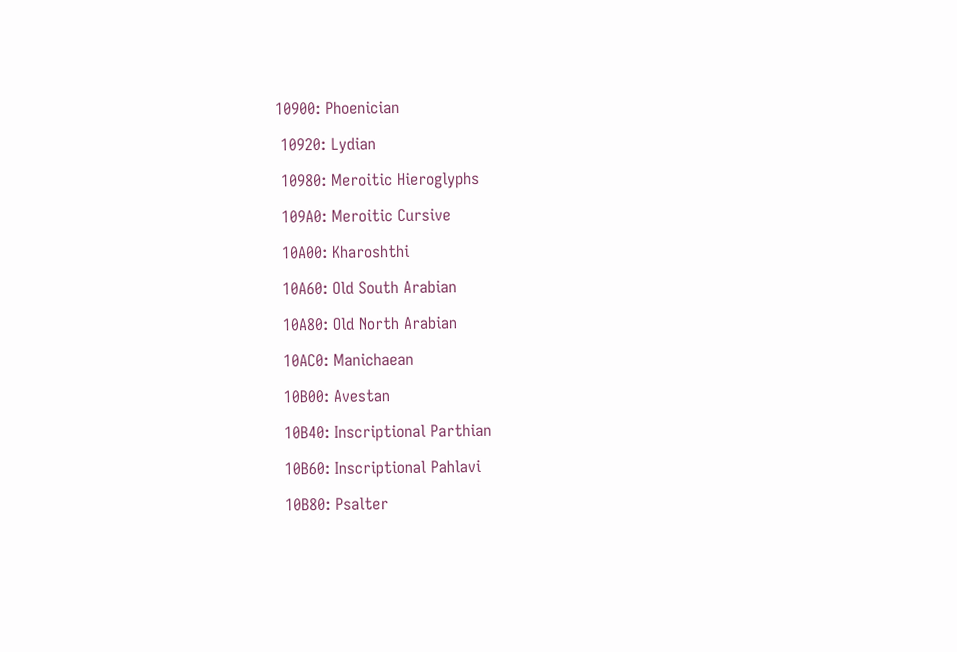10900: Phoenician

 10920: Lydian

 10980: Meroitic Hieroglyphs

 109A0: Meroitic Cursive

 10A00: Kharoshthi

 10A60: Old South Arabian

 10A80: Old North Arabian

 10AC0: Manichaean

 10B00: Avestan

 10B40: Inscriptional Parthian

 10B60: Inscriptional Pahlavi

 10B80: Psalter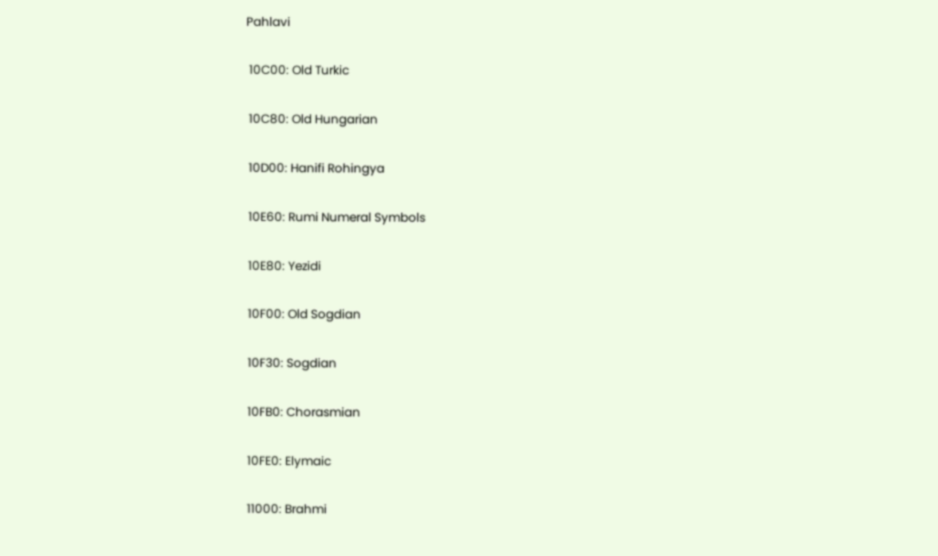Pahlavi

 10C00: Old Turkic

 10C80: Old Hungarian

 10D00: Hanifi Rohingya

 10E60: Rumi Numeral Symbols

 10E80: Yezidi

 10F00: Old Sogdian

 10F30: Sogdian

 10FB0: Chorasmian

 10FE0: Elymaic

 11000: Brahmi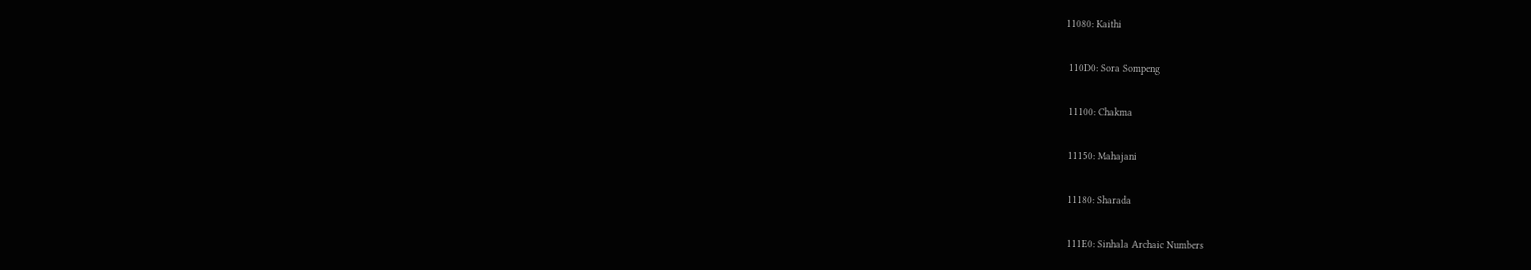11080: Kaithi

 110D0: Sora Sompeng

 11100: Chakma

 11150: Mahajani

 11180: Sharada

 111E0: Sinhala Archaic Numbers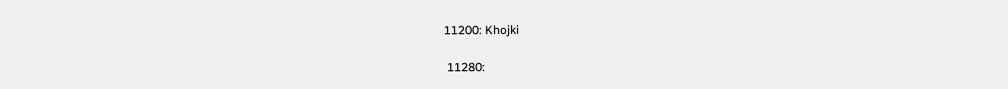11200: Khojki

 11280: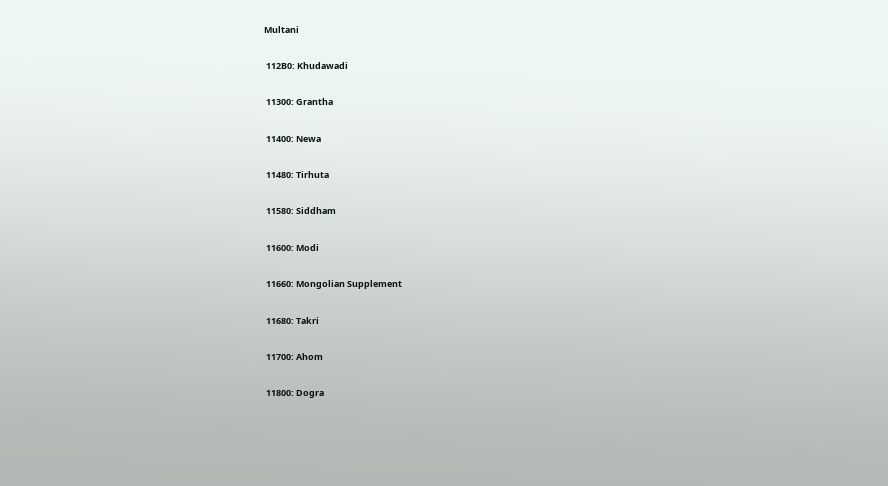Multani

 112B0: Khudawadi

 11300: Grantha

 11400: Newa

 11480: Tirhuta

 11580: Siddham

 11600: Modi

 11660: Mongolian Supplement

 11680: Takri

 11700: Ahom

 11800: Dogra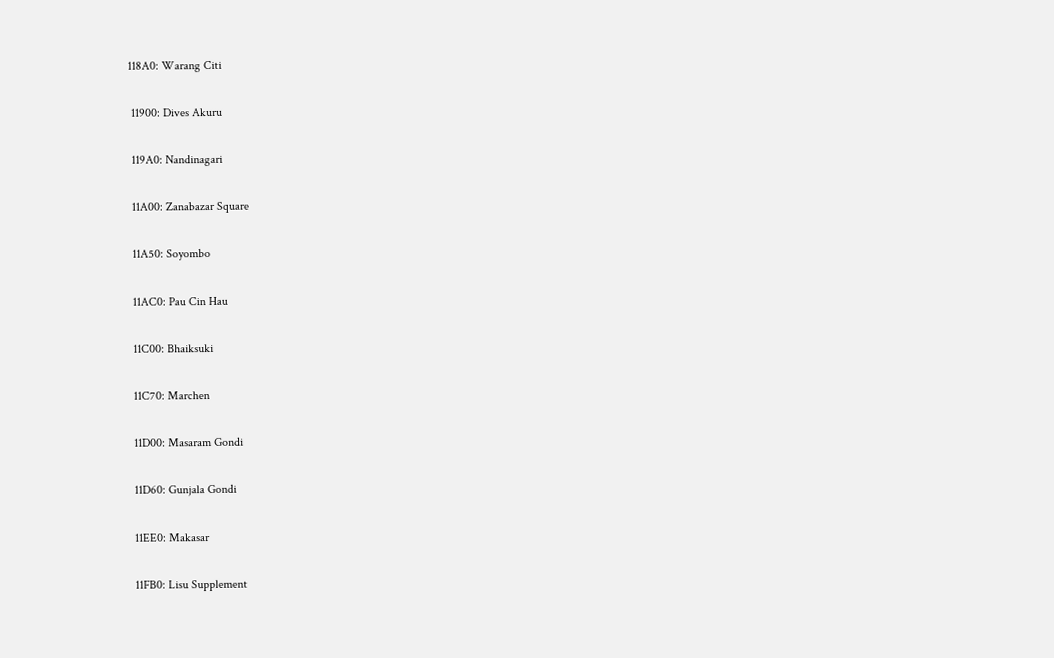118A0: Warang Citi

 11900: Dives Akuru

 119A0: Nandinagari

 11A00: Zanabazar Square

 11A50: Soyombo

 11AC0: Pau Cin Hau

 11C00: Bhaiksuki

 11C70: Marchen

 11D00: Masaram Gondi

 11D60: Gunjala Gondi

 11EE0: Makasar

 11FB0: Lisu Supplement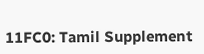11FC0: Tamil Supplement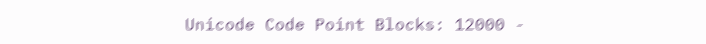Unicode Code Point Blocks: 12000 -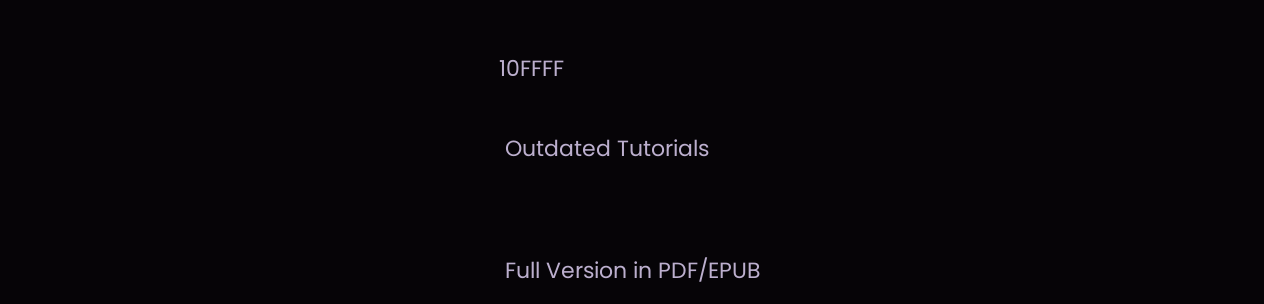10FFFF

 Outdated Tutorials


 Full Version in PDF/EPUB